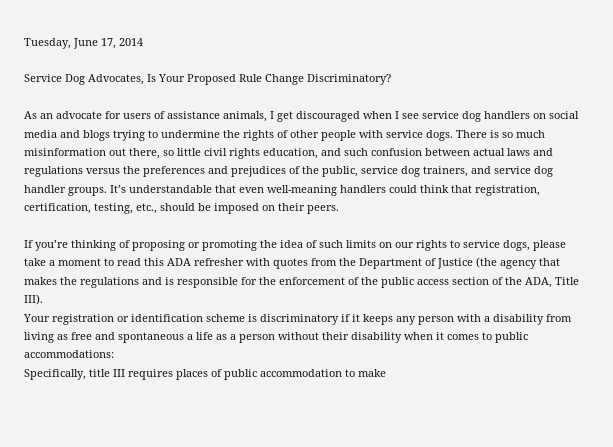Tuesday, June 17, 2014

Service Dog Advocates, Is Your Proposed Rule Change Discriminatory?

As an advocate for users of assistance animals, I get discouraged when I see service dog handlers on social media and blogs trying to undermine the rights of other people with service dogs. There is so much misinformation out there, so little civil rights education, and such confusion between actual laws and regulations versus the preferences and prejudices of the public, service dog trainers, and service dog handler groups. It’s understandable that even well-meaning handlers could think that registration, certification, testing, etc., should be imposed on their peers.

If you’re thinking of proposing or promoting the idea of such limits on our rights to service dogs, please take a moment to read this ADA refresher with quotes from the Department of Justice (the agency that makes the regulations and is responsible for the enforcement of the public access section of the ADA, Title III).
Your registration or identification scheme is discriminatory if it keeps any person with a disability from living as free and spontaneous a life as a person without their disability when it comes to public accommodations:
Specifically, title III requires places of public accommodation to make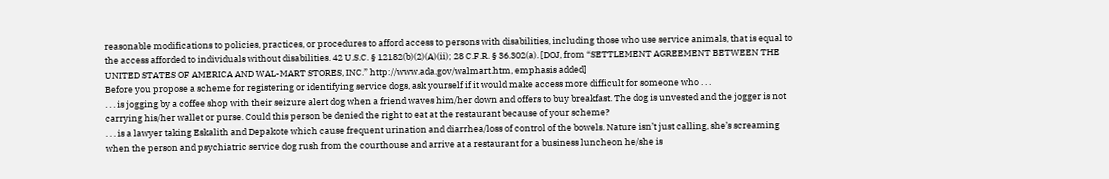reasonable modifications to policies, practices, or procedures to afford access to persons with disabilities, including those who use service animals, that is equal to the access afforded to individuals without disabilities. 42 U.S.C. § 12182(b)(2)(A)(ii); 28 C.F.R. § 36.302(a). [DOJ, from “SETTLEMENT AGREEMENT BETWEEN THE UNITED STATES OF AMERICA AND WAL-MART STORES, INC.” http://www.ada.gov/walmart.htm, emphasis added]
Before you propose a scheme for registering or identifying service dogs, ask yourself if it would make access more difficult for someone who . . .
. . . is jogging by a coffee shop with their seizure alert dog when a friend waves him/her down and offers to buy breakfast. The dog is unvested and the jogger is not carrying his/her wallet or purse. Could this person be denied the right to eat at the restaurant because of your scheme?
. . . is a lawyer taking Eskalith and Depakote which cause frequent urination and diarrhea/loss of control of the bowels. Nature isn’t just calling, she’s screaming when the person and psychiatric service dog rush from the courthouse and arrive at a restaurant for a business luncheon he/she is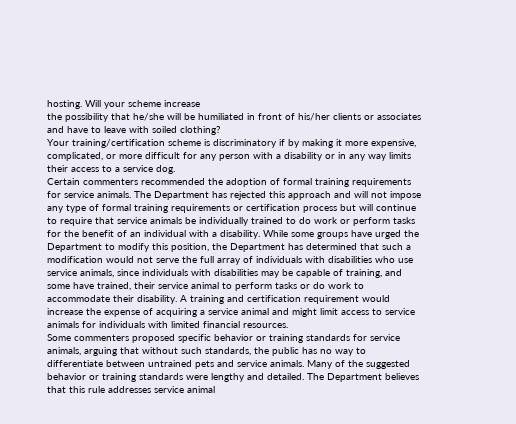hosting. Will your scheme increase
the possibility that he/she will be humiliated in front of his/her clients or associates and have to leave with soiled clothing?
Your training/certification scheme is discriminatory if by making it more expensive, complicated, or more difficult for any person with a disability or in any way limits their access to a service dog.
Certain commenters recommended the adoption of formal training requirements for service animals. The Department has rejected this approach and will not impose any type of formal training requirements or certification process but will continue to require that service animals be individually trained to do work or perform tasks for the benefit of an individual with a disability. While some groups have urged the Department to modify this position, the Department has determined that such a modification would not serve the full array of individuals with disabilities who use service animals, since individuals with disabilities may be capable of training, and some have trained, their service animal to perform tasks or do work to accommodate their disability. A training and certification requirement would increase the expense of acquiring a service animal and might limit access to service animals for individuals with limited financial resources.
Some commenters proposed specific behavior or training standards for service animals, arguing that without such standards, the public has no way to differentiate between untrained pets and service animals. Many of the suggested behavior or training standards were lengthy and detailed. The Department believes that this rule addresses service animal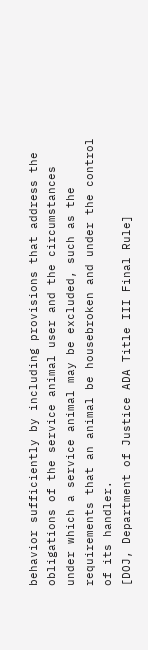behavior sufficiently by including provisions that address the obligations of the service animal user and the circumstances under which a service animal may be excluded, such as the requirements that an animal be housebroken and under the control of its handler.
[DOJ, Department of Justice ADA Title III Final Rule]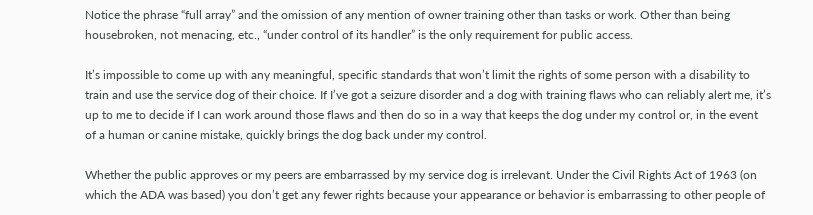Notice the phrase “full array” and the omission of any mention of owner training other than tasks or work. Other than being housebroken, not menacing, etc., “under control of its handler” is the only requirement for public access.

It’s impossible to come up with any meaningful, specific standards that won’t limit the rights of some person with a disability to train and use the service dog of their choice. If I’ve got a seizure disorder and a dog with training flaws who can reliably alert me, it’s up to me to decide if I can work around those flaws and then do so in a way that keeps the dog under my control or, in the event of a human or canine mistake, quickly brings the dog back under my control.

Whether the public approves or my peers are embarrassed by my service dog is irrelevant. Under the Civil Rights Act of 1963 (on which the ADA was based) you don’t get any fewer rights because your appearance or behavior is embarrassing to other people of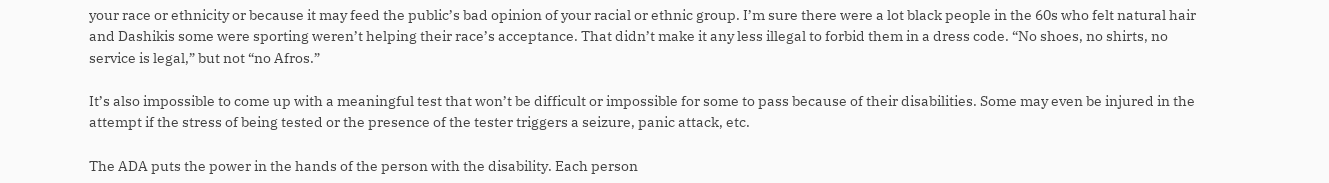your race or ethnicity or because it may feed the public’s bad opinion of your racial or ethnic group. I’m sure there were a lot black people in the 60s who felt natural hair and Dashikis some were sporting weren’t helping their race’s acceptance. That didn’t make it any less illegal to forbid them in a dress code. “No shoes, no shirts, no service is legal,” but not “no Afros.”

It’s also impossible to come up with a meaningful test that won’t be difficult or impossible for some to pass because of their disabilities. Some may even be injured in the attempt if the stress of being tested or the presence of the tester triggers a seizure, panic attack, etc.

The ADA puts the power in the hands of the person with the disability. Each person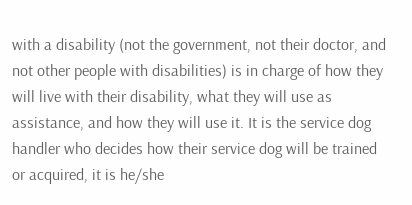with a disability (not the government, not their doctor, and not other people with disabilities) is in charge of how they will live with their disability, what they will use as assistance, and how they will use it. It is the service dog handler who decides how their service dog will be trained or acquired, it is he/she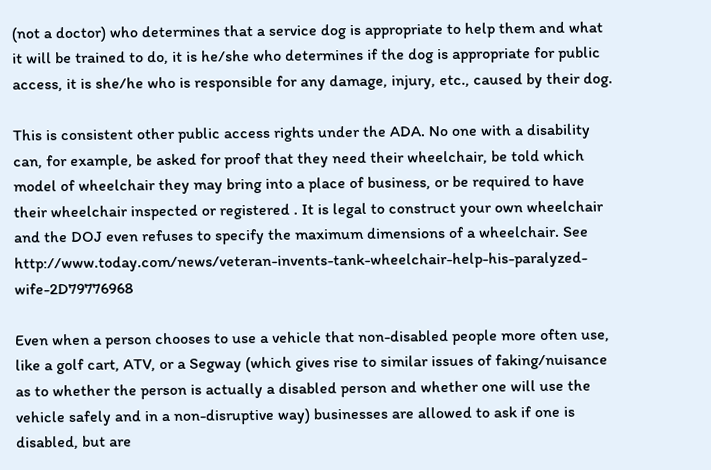(not a doctor) who determines that a service dog is appropriate to help them and what it will be trained to do, it is he/she who determines if the dog is appropriate for public access, it is she/he who is responsible for any damage, injury, etc., caused by their dog.

This is consistent other public access rights under the ADA. No one with a disability can, for example, be asked for proof that they need their wheelchair, be told which model of wheelchair they may bring into a place of business, or be required to have their wheelchair inspected or registered . It is legal to construct your own wheelchair and the DOJ even refuses to specify the maximum dimensions of a wheelchair. See http://www.today.com/news/veteran-invents-tank-wheelchair-help-his-paralyzed-wife-2D79776968

Even when a person chooses to use a vehicle that non-disabled people more often use, like a golf cart, ATV, or a Segway (which gives rise to similar issues of faking/nuisance as to whether the person is actually a disabled person and whether one will use the vehicle safely and in a non-disruptive way) businesses are allowed to ask if one is disabled, but are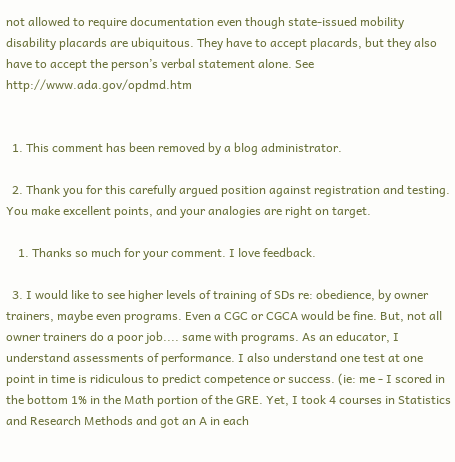not allowed to require documentation even though state-issued mobility disability placards are ubiquitous. They have to accept placards, but they also have to accept the person’s verbal statement alone. See http://www.ada.gov/opdmd.htm


  1. This comment has been removed by a blog administrator.

  2. Thank you for this carefully argued position against registration and testing. You make excellent points, and your analogies are right on target.

    1. Thanks so much for your comment. I love feedback.

  3. I would like to see higher levels of training of SDs re: obedience, by owner trainers, maybe even programs. Even a CGC or CGCA would be fine. But, not all owner trainers do a poor job.... same with programs. As an educator, I understand assessments of performance. I also understand one test at one point in time is ridiculous to predict competence or success. (ie: me - I scored in the bottom 1% in the Math portion of the GRE. Yet, I took 4 courses in Statistics and Research Methods and got an A in each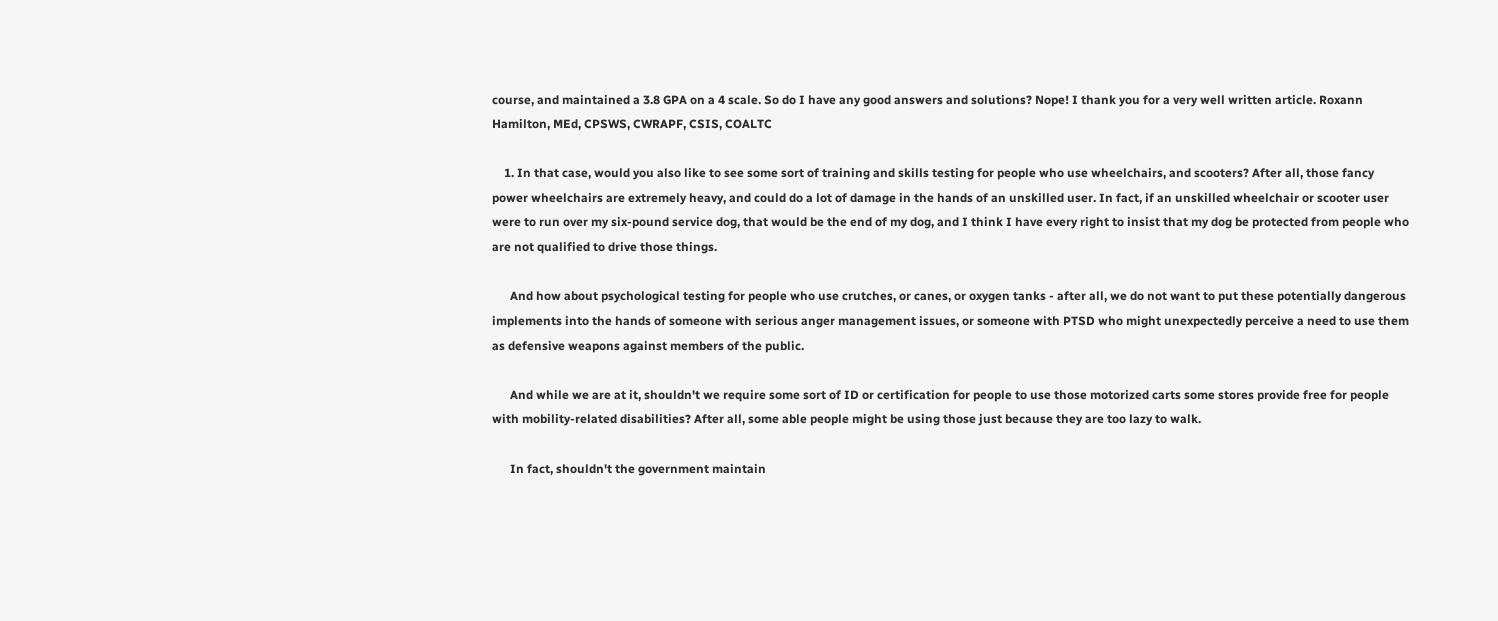course, and maintained a 3.8 GPA on a 4 scale. So do I have any good answers and solutions? Nope! I thank you for a very well written article. Roxann Hamilton, MEd, CPSWS, CWRAPF, CSIS, COALTC

    1. In that case, would you also like to see some sort of training and skills testing for people who use wheelchairs, and scooters? After all, those fancy power wheelchairs are extremely heavy, and could do a lot of damage in the hands of an unskilled user. In fact, if an unskilled wheelchair or scooter user were to run over my six-pound service dog, that would be the end of my dog, and I think I have every right to insist that my dog be protected from people who are not qualified to drive those things.

      And how about psychological testing for people who use crutches, or canes, or oxygen tanks - after all, we do not want to put these potentially dangerous implements into the hands of someone with serious anger management issues, or someone with PTSD who might unexpectedly perceive a need to use them as defensive weapons against members of the public.

      And while we are at it, shouldn't we require some sort of ID or certification for people to use those motorized carts some stores provide free for people with mobility-related disabilities? After all, some able people might be using those just because they are too lazy to walk.

      In fact, shouldn't the government maintain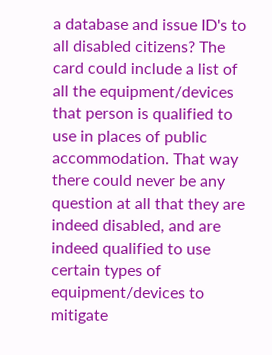a database and issue ID's to all disabled citizens? The card could include a list of all the equipment/devices that person is qualified to use in places of public accommodation. That way there could never be any question at all that they are indeed disabled, and are indeed qualified to use certain types of equipment/devices to mitigate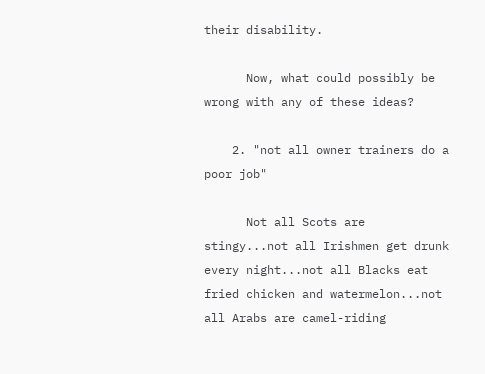their disability.

      Now, what could possibly be wrong with any of these ideas?

    2. "not all owner trainers do a poor job"

      Not all Scots are stingy...not all Irishmen get drunk every night...not all Blacks eat fried chicken and watermelon...not all Arabs are camel-riding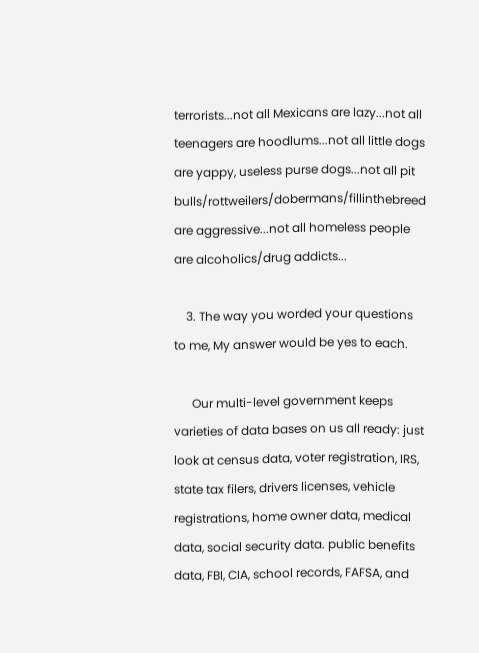terrorists...not all Mexicans are lazy...not all teenagers are hoodlums...not all little dogs are yappy, useless purse dogs...not all pit bulls/rottweilers/dobermans/fillinthebreed are aggressive...not all homeless people are alcoholics/drug addicts...

    3. The way you worded your questions to me, My answer would be yes to each.

      Our multi-level government keeps varieties of data bases on us all ready: just look at census data, voter registration, IRS, state tax filers, drivers licenses, vehicle registrations, home owner data, medical data, social security data. public benefits data, FBI, CIA, school records, FAFSA, and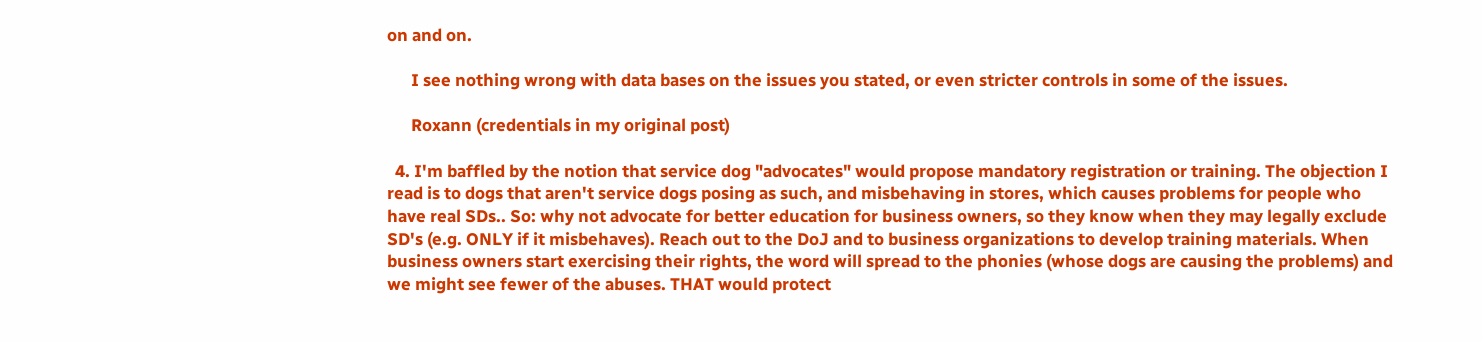on and on.

      I see nothing wrong with data bases on the issues you stated, or even stricter controls in some of the issues.

      Roxann (credentials in my original post)

  4. I'm baffled by the notion that service dog "advocates" would propose mandatory registration or training. The objection I read is to dogs that aren't service dogs posing as such, and misbehaving in stores, which causes problems for people who have real SDs.. So: why not advocate for better education for business owners, so they know when they may legally exclude SD's (e.g. ONLY if it misbehaves). Reach out to the DoJ and to business organizations to develop training materials. When business owners start exercising their rights, the word will spread to the phonies (whose dogs are causing the problems) and we might see fewer of the abuses. THAT would protect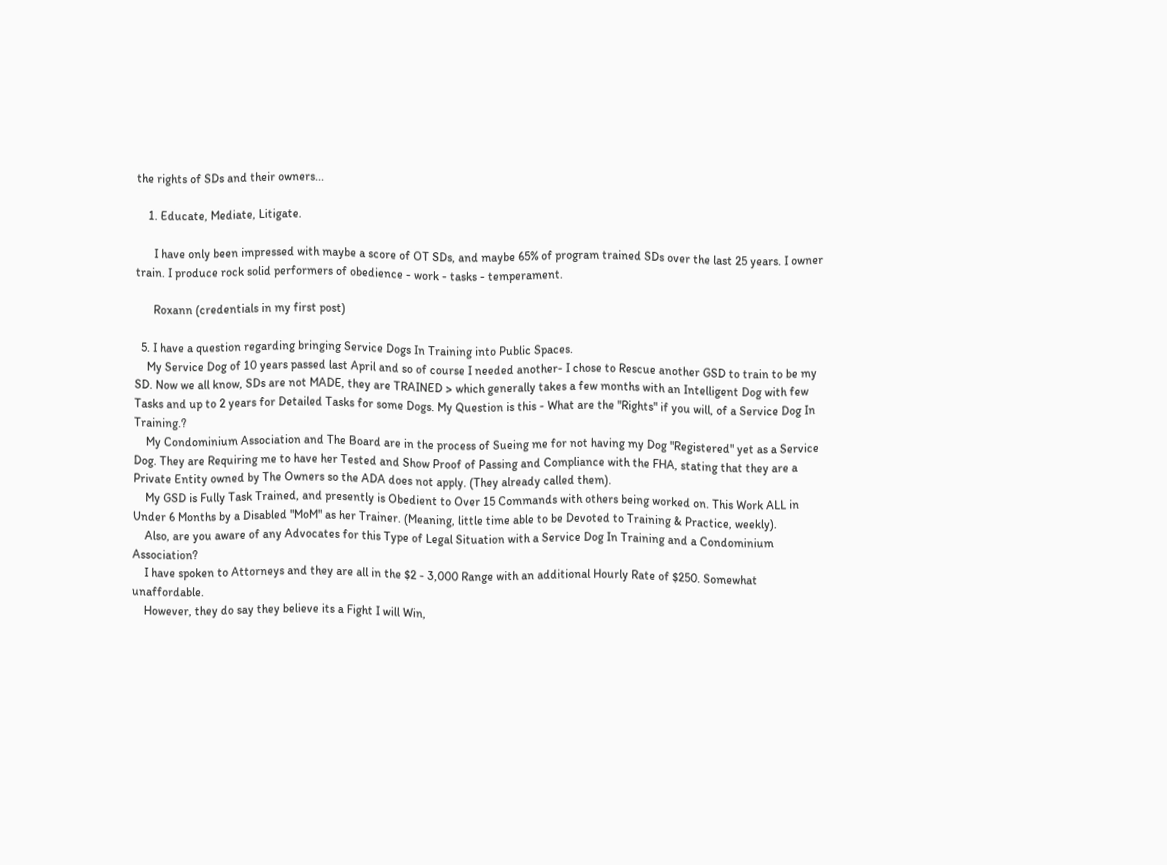the rights of SDs and their owners...

    1. Educate, Mediate, Litigate.

      I have only been impressed with maybe a score of OT SDs, and maybe 65% of program trained SDs over the last 25 years. I owner train. I produce rock solid performers of obedience - work - tasks - temperament.

      Roxann (credentials in my first post)

  5. I have a question regarding bringing Service Dogs In Training into Public Spaces.
    My Service Dog of 10 years passed last April and so of course I needed another- I chose to Rescue another GSD to train to be my SD. Now we all know, SDs are not MADE, they are TRAINED > which generally takes a few months with an Intelligent Dog with few Tasks and up to 2 years for Detailed Tasks for some Dogs. My Question is this - What are the "Rights" if you will, of a Service Dog In Training.?
    My Condominium Association and The Board are in the process of Sueing me for not having my Dog "Registered" yet as a Service Dog. They are Requiring me to have her Tested and Show Proof of Passing and Compliance with the FHA, stating that they are a Private Entity owned by The Owners so the ADA does not apply. (They already called them).
    My GSD is Fully Task Trained, and presently is Obedient to Over 15 Commands with others being worked on. This Work ALL in Under 6 Months by a Disabled "MoM" as her Trainer. (Meaning, little time able to be Devoted to Training & Practice, weekly).
    Also, are you aware of any Advocates for this Type of Legal Situation with a Service Dog In Training and a Condominium Association?
    I have spoken to Attorneys and they are all in the $2 - 3,000 Range with an additional Hourly Rate of $250. Somewhat unaffordable.
    However, they do say they believe its a Fight I will Win,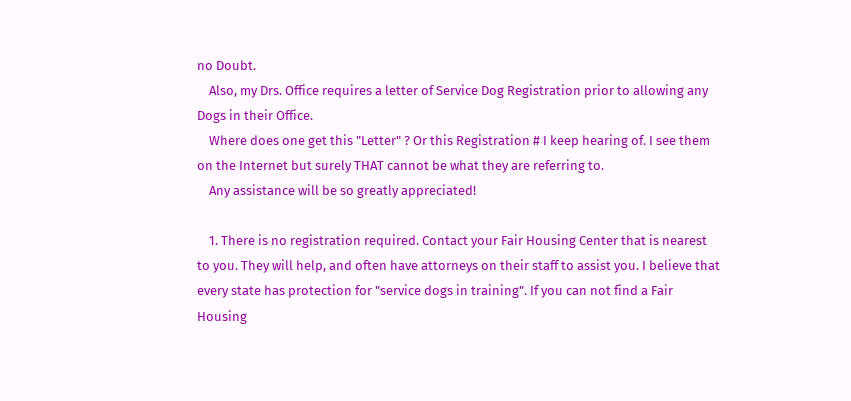no Doubt.
    Also, my Drs. Office requires a letter of Service Dog Registration prior to allowing any Dogs in their Office.
    Where does one get this "Letter" ? Or this Registration # I keep hearing of. I see them on the Internet but surely THAT cannot be what they are referring to.
    Any assistance will be so greatly appreciated!

    1. There is no registration required. Contact your Fair Housing Center that is nearest to you. They will help, and often have attorneys on their staff to assist you. I believe that every state has protection for "service dogs in training". If you can not find a Fair Housing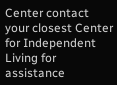Center contact your closest Center for Independent Living for assistance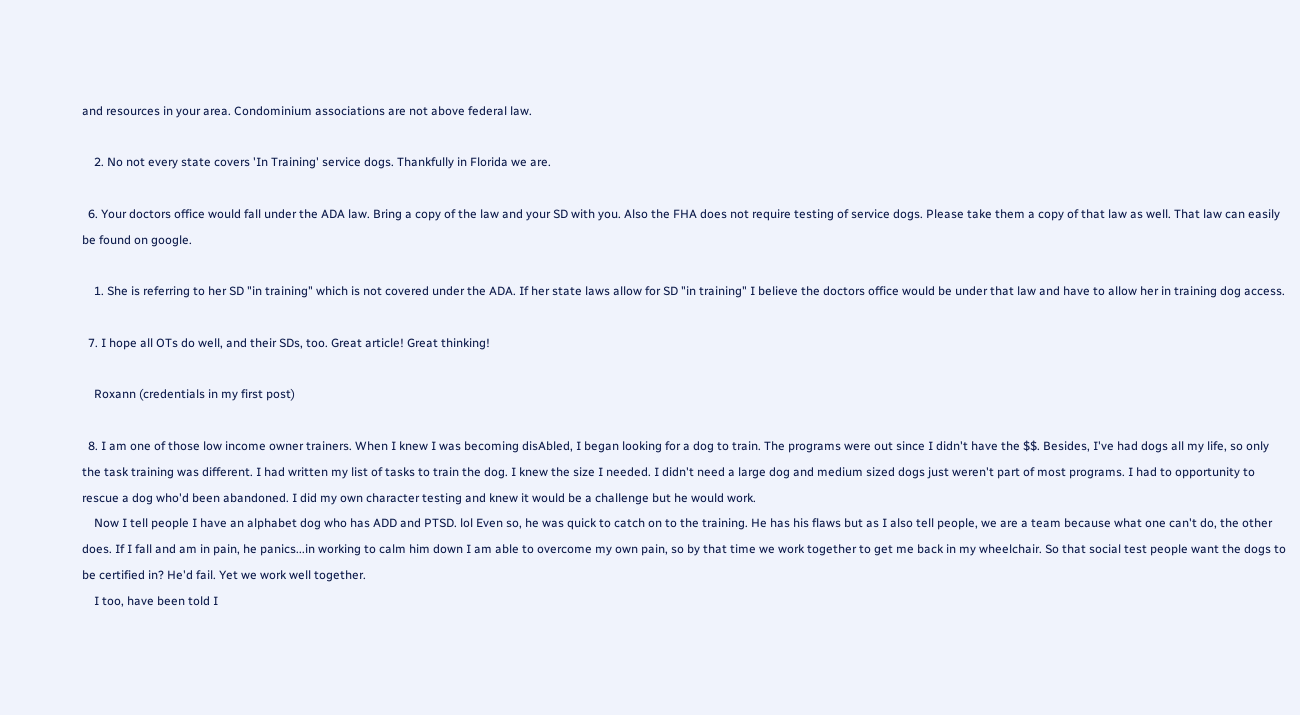and resources in your area. Condominium associations are not above federal law.

    2. No not every state covers 'In Training' service dogs. Thankfully in Florida we are.

  6. Your doctors office would fall under the ADA law. Bring a copy of the law and your SD with you. Also the FHA does not require testing of service dogs. Please take them a copy of that law as well. That law can easily be found on google.

    1. She is referring to her SD "in training" which is not covered under the ADA. If her state laws allow for SD "in training" I believe the doctors office would be under that law and have to allow her in training dog access.

  7. I hope all OTs do well, and their SDs, too. Great article! Great thinking!

    Roxann (credentials in my first post)

  8. I am one of those low income owner trainers. When I knew I was becoming disAbled, I began looking for a dog to train. The programs were out since I didn't have the $$. Besides, I've had dogs all my life, so only the task training was different. I had written my list of tasks to train the dog. I knew the size I needed. I didn't need a large dog and medium sized dogs just weren't part of most programs. I had to opportunity to rescue a dog who'd been abandoned. I did my own character testing and knew it would be a challenge but he would work.
    Now I tell people I have an alphabet dog who has ADD and PTSD. lol Even so, he was quick to catch on to the training. He has his flaws but as I also tell people, we are a team because what one can't do, the other does. If I fall and am in pain, he panics...in working to calm him down I am able to overcome my own pain, so by that time we work together to get me back in my wheelchair. So that social test people want the dogs to be certified in? He'd fail. Yet we work well together.
    I too, have been told I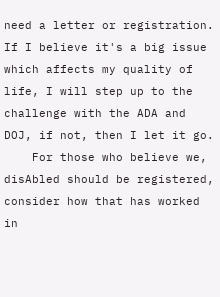need a letter or registration. If I believe it's a big issue which affects my quality of life, I will step up to the challenge with the ADA and DOJ, if not, then I let it go.
    For those who believe we, disAbled should be registered, consider how that has worked in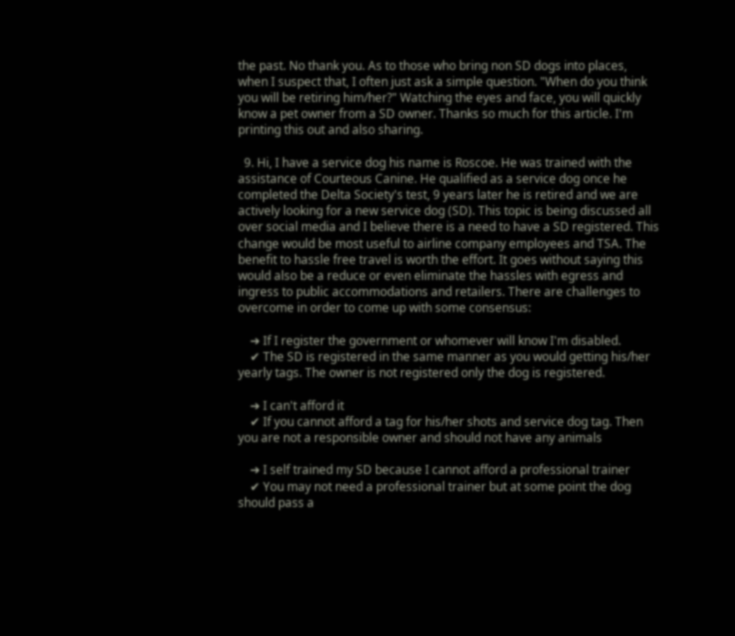the past. No thank you. As to those who bring non SD dogs into places, when I suspect that, I often just ask a simple question. "When do you think you will be retiring him/her?" Watching the eyes and face, you will quickly know a pet owner from a SD owner. Thanks so much for this article. I'm printing this out and also sharing.

  9. Hi, I have a service dog his name is Roscoe. He was trained with the assistance of Courteous Canine. He qualified as a service dog once he completed the Delta Society's test, 9 years later he is retired and we are actively looking for a new service dog (SD). This topic is being discussed all over social media and I believe there is a need to have a SD registered. This change would be most useful to airline company employees and TSA. The benefit to hassle free travel is worth the effort. It goes without saying this would also be a reduce or even eliminate the hassles with egress and ingress to public accommodations and retailers. There are challenges to overcome in order to come up with some consensus:

    ➔ If I register the government or whomever will know I'm disabled.
    ✔ The SD is registered in the same manner as you would getting his/her yearly tags. The owner is not registered only the dog is registered.

    ➔ I can't afford it
    ✔ If you cannot afford a tag for his/her shots and service dog tag. Then you are not a responsible owner and should not have any animals

    ➔ I self trained my SD because I cannot afford a professional trainer
    ✔ You may not need a professional trainer but at some point the dog should pass a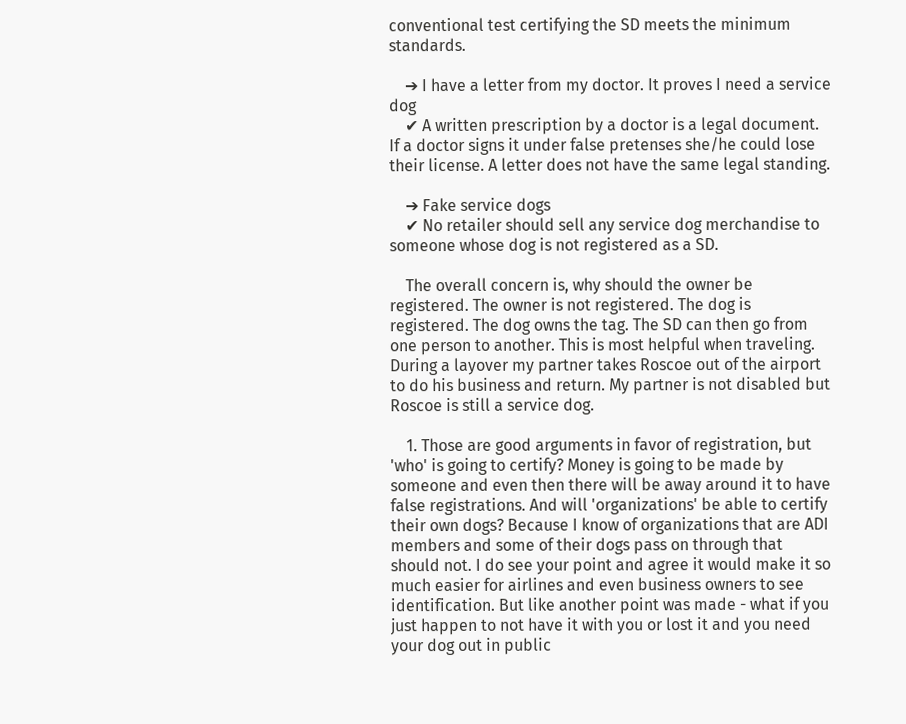conventional test certifying the SD meets the minimum standards.

    ➔ I have a letter from my doctor. It proves I need a service dog
    ✔ A written prescription by a doctor is a legal document. If a doctor signs it under false pretenses she/he could lose their license. A letter does not have the same legal standing.

    ➔ Fake service dogs
    ✔ No retailer should sell any service dog merchandise to someone whose dog is not registered as a SD.

    The overall concern is, why should the owner be registered. The owner is not registered. The dog is registered. The dog owns the tag. The SD can then go from one person to another. This is most helpful when traveling. During a layover my partner takes Roscoe out of the airport to do his business and return. My partner is not disabled but Roscoe is still a service dog.

    1. Those are good arguments in favor of registration, but 'who' is going to certify? Money is going to be made by someone and even then there will be away around it to have false registrations. And will 'organizations' be able to certify their own dogs? Because I know of organizations that are ADI members and some of their dogs pass on through that should not. I do see your point and agree it would make it so much easier for airlines and even business owners to see identification. But like another point was made - what if you just happen to not have it with you or lost it and you need your dog out in public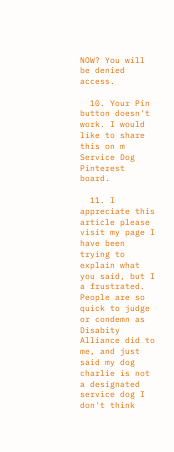NOW? You will be denied access.

  10. Your Pin button doesn't work. I would like to share this on m Service Dog Pinterest board.

  11. I appreciate this article please visit my page I have been trying to explain what you said, but I a frustrated. People are so quick to judge or condemn as Disabity Alliance did to me, and just said my dog charlie is not a designated service dog I don't think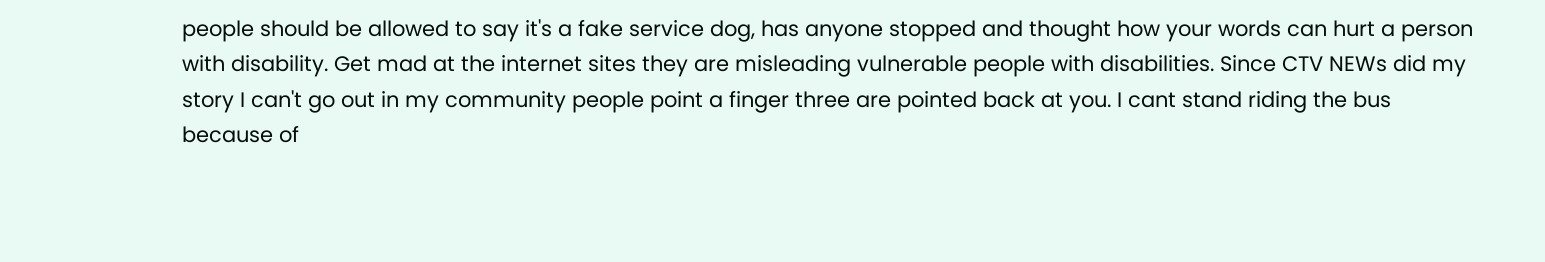people should be allowed to say it's a fake service dog, has anyone stopped and thought how your words can hurt a person with disability. Get mad at the internet sites they are misleading vulnerable people with disabilities. Since CTV NEWs did my story I can't go out in my community people point a finger three are pointed back at you. I cant stand riding the bus because of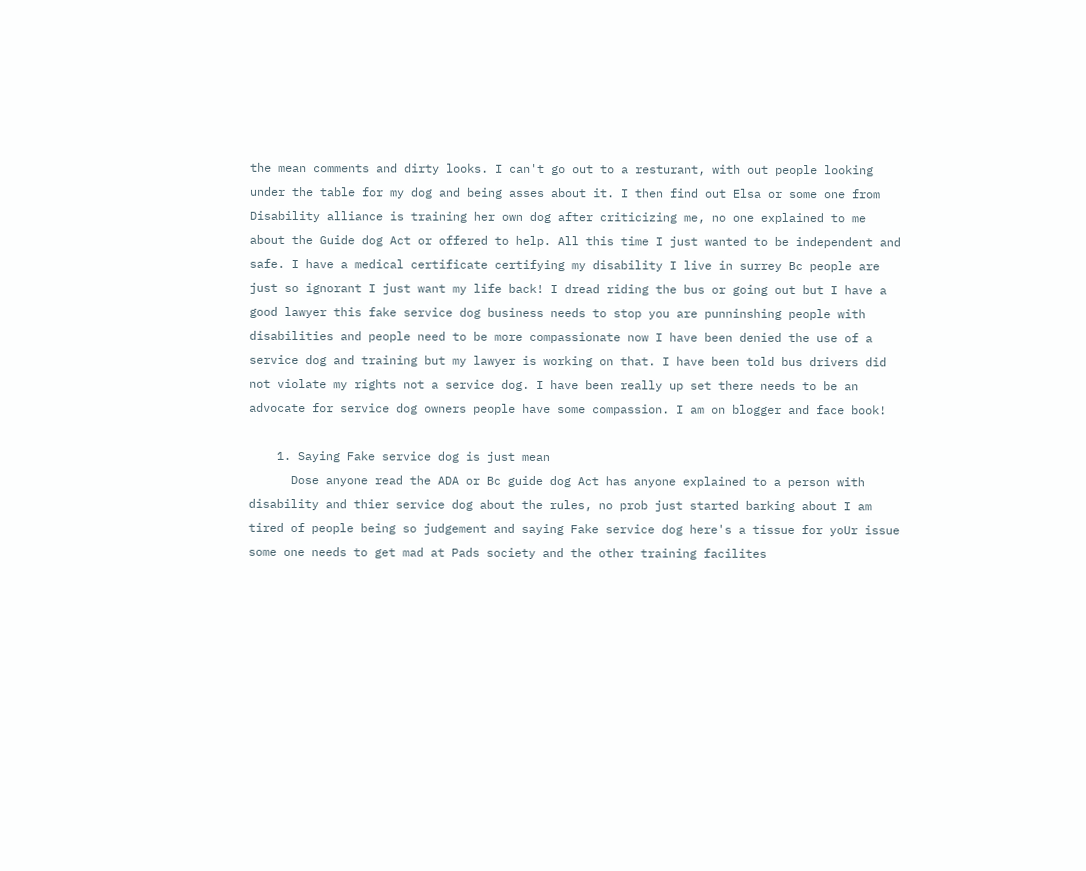the mean comments and dirty looks. I can't go out to a resturant, with out people looking under the table for my dog and being asses about it. I then find out Elsa or some one from Disability alliance is training her own dog after criticizing me, no one explained to me about the Guide dog Act or offered to help. All this time I just wanted to be independent and safe. I have a medical certificate certifying my disability I live in surrey Bc people are just so ignorant I just want my life back! I dread riding the bus or going out but I have a good lawyer this fake service dog business needs to stop you are punninshing people with disabilities and people need to be more compassionate now I have been denied the use of a service dog and training but my lawyer is working on that. I have been told bus drivers did not violate my rights not a service dog. I have been really up set there needs to be an advocate for service dog owners people have some compassion. I am on blogger and face book!

    1. Saying Fake service dog is just mean
      Dose anyone read the ADA or Bc guide dog Act has anyone explained to a person with disability and thier service dog about the rules, no prob just started barking about I am tired of people being so judgement and saying Fake service dog here's a tissue for yoUr issue some one needs to get mad at Pads society and the other training facilites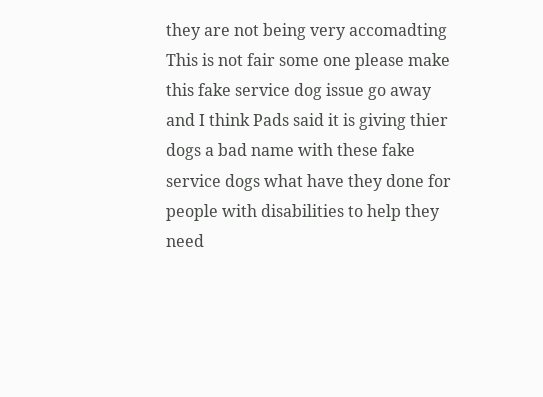they are not being very accomadting This is not fair some one please make this fake service dog issue go away and I think Pads said it is giving thier dogs a bad name with these fake service dogs what have they done for people with disabilities to help they need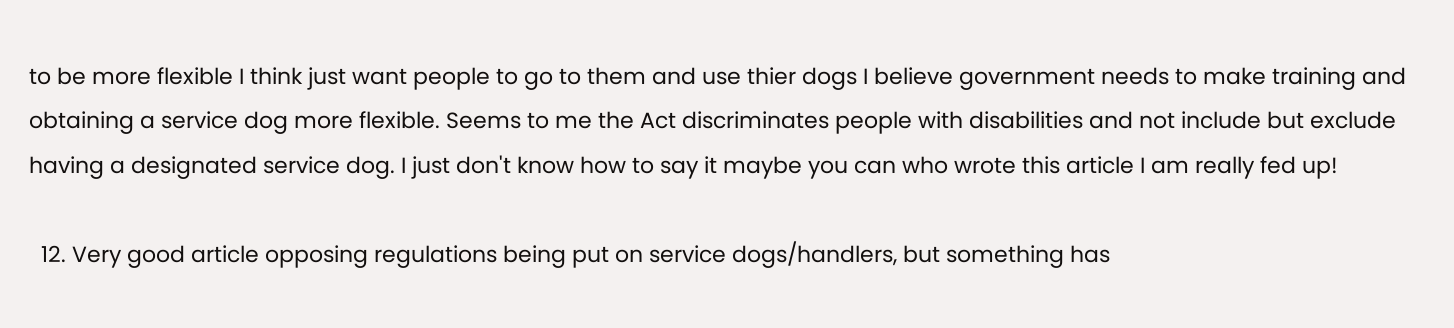to be more flexible I think just want people to go to them and use thier dogs I believe government needs to make training and obtaining a service dog more flexible. Seems to me the Act discriminates people with disabilities and not include but exclude having a designated service dog. I just don't know how to say it maybe you can who wrote this article I am really fed up!

  12. Very good article opposing regulations being put on service dogs/handlers, but something has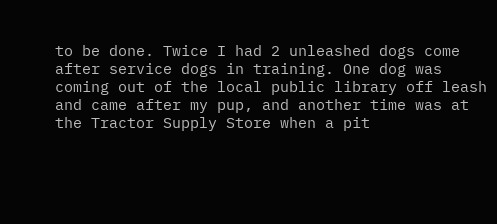to be done. Twice I had 2 unleashed dogs come after service dogs in training. One dog was coming out of the local public library off leash and came after my pup, and another time was at the Tractor Supply Store when a pit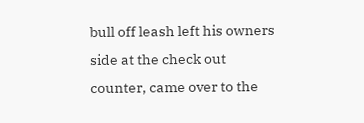bull off leash left his owners side at the check out counter, came over to the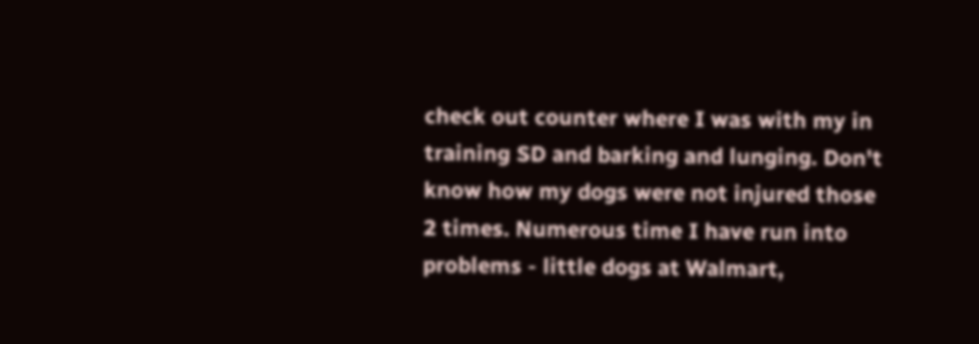check out counter where I was with my in training SD and barking and lunging. Don't know how my dogs were not injured those 2 times. Numerous time I have run into problems - little dogs at Walmart,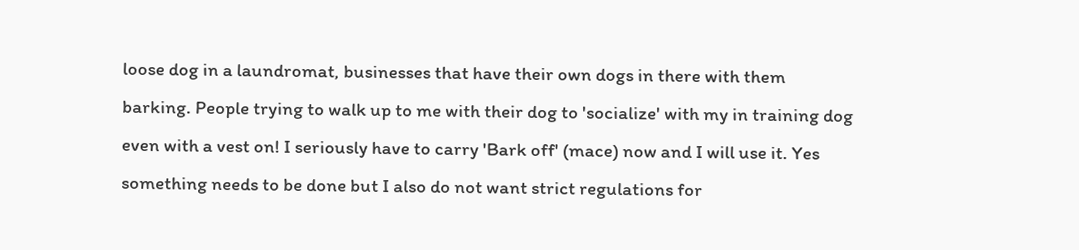loose dog in a laundromat, businesses that have their own dogs in there with them barking. People trying to walk up to me with their dog to 'socialize' with my in training dog even with a vest on! I seriously have to carry 'Bark off' (mace) now and I will use it. Yes something needs to be done but I also do not want strict regulations for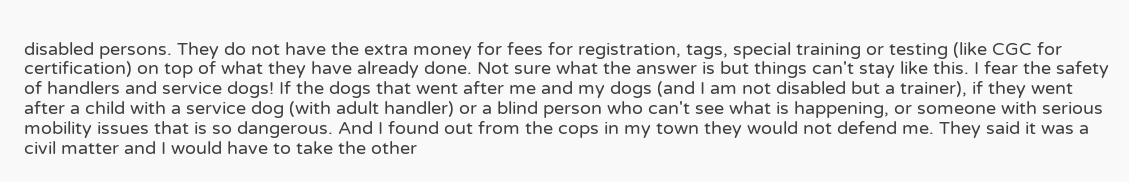disabled persons. They do not have the extra money for fees for registration, tags, special training or testing (like CGC for certification) on top of what they have already done. Not sure what the answer is but things can't stay like this. I fear the safety of handlers and service dogs! If the dogs that went after me and my dogs (and I am not disabled but a trainer), if they went after a child with a service dog (with adult handler) or a blind person who can't see what is happening, or someone with serious mobility issues that is so dangerous. And I found out from the cops in my town they would not defend me. They said it was a civil matter and I would have to take the other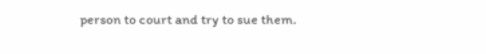person to court and try to sue them.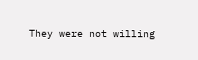They were not willing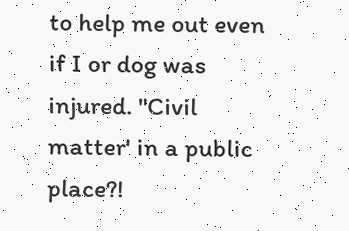to help me out even if I or dog was injured. "Civil matter' in a public place?!